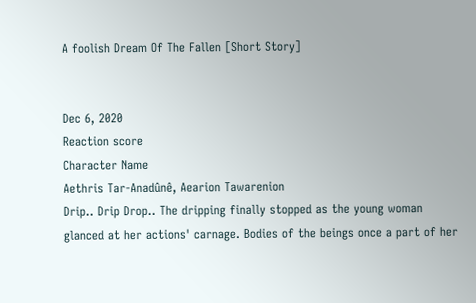A foolish Dream Of The Fallen [Short Story]


Dec 6, 2020
Reaction score
Character Name
Aethris Tar-Anadûnê, Aearion Tawarenion
Drip.. Drip Drop.. The dripping finally stopped as the young woman glanced at her actions' carnage. Bodies of the beings once a part of her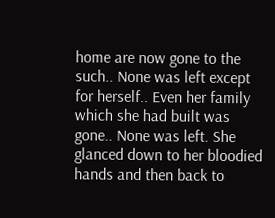home are now gone to the such.. None was left except for herself.. Even her family which she had built was gone.. None was left. She glanced down to her bloodied hands and then back to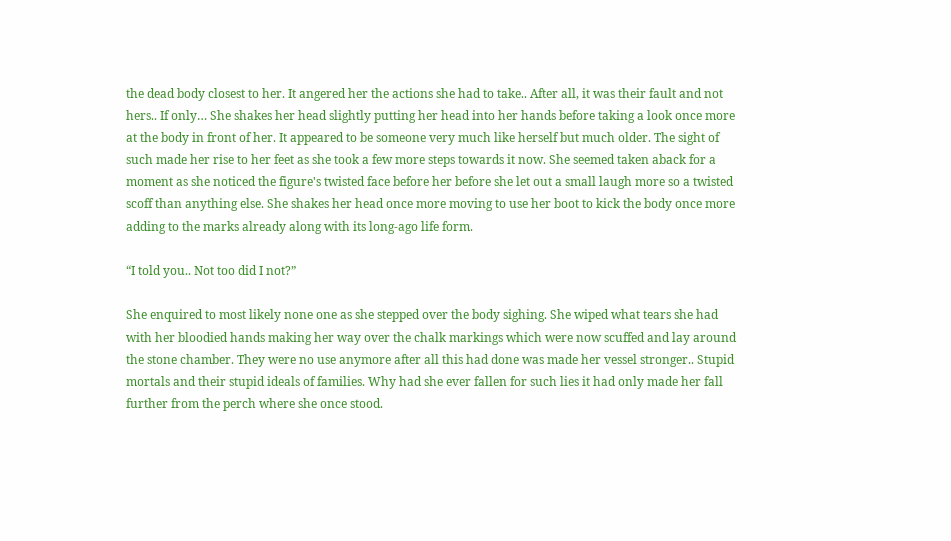the dead body closest to her. It angered her the actions she had to take.. After all, it was their fault and not hers.. If only… She shakes her head slightly putting her head into her hands before taking a look once more at the body in front of her. It appeared to be someone very much like herself but much older. The sight of such made her rise to her feet as she took a few more steps towards it now. She seemed taken aback for a moment as she noticed the figure's twisted face before her before she let out a small laugh more so a twisted scoff than anything else. She shakes her head once more moving to use her boot to kick the body once more adding to the marks already along with its long-ago life form.

“I told you.. Not too did I not?”

She enquired to most likely none one as she stepped over the body sighing. She wiped what tears she had with her bloodied hands making her way over the chalk markings which were now scuffed and lay around the stone chamber. They were no use anymore after all this had done was made her vessel stronger.. Stupid mortals and their stupid ideals of families. Why had she ever fallen for such lies it had only made her fall further from the perch where she once stood.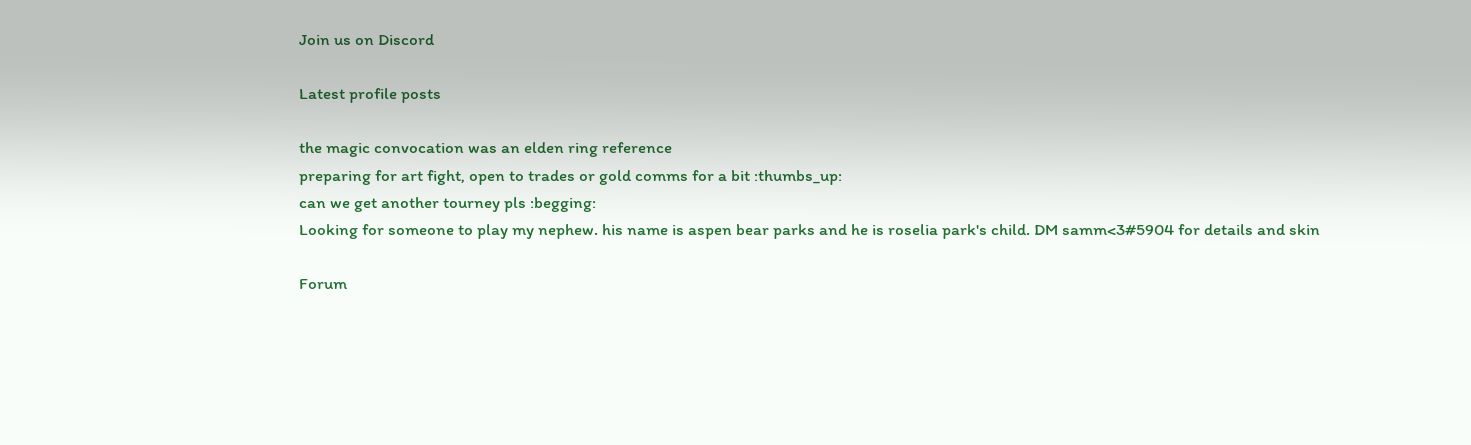Join us on Discord

Latest profile posts

the magic convocation was an elden ring reference
preparing for art fight, open to trades or gold comms for a bit :thumbs_up:
can we get another tourney pls :begging:
Looking for someone to play my nephew. his name is aspen bear parks and he is roselia park's child. DM samm<3#5904 for details and skin

Forum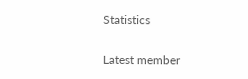Statistics

Latest member